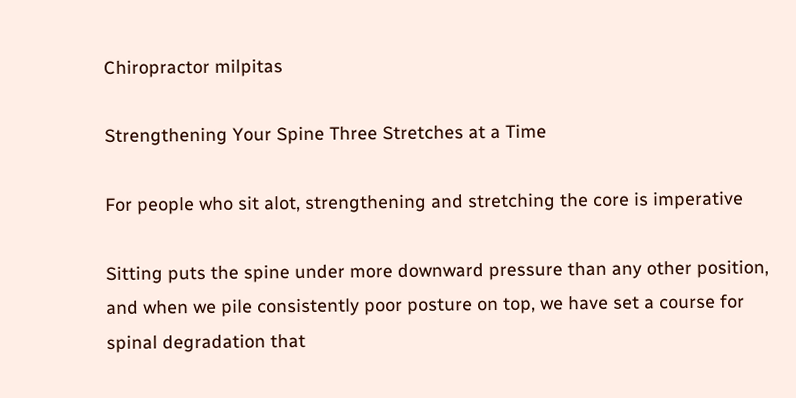Chiropractor milpitas

Strengthening Your Spine Three Stretches at a Time

For people who sit alot, strengthening and stretching the core is imperative

Sitting puts the spine under more downward pressure than any other position, and when we pile consistently poor posture on top, we have set a course for spinal degradation that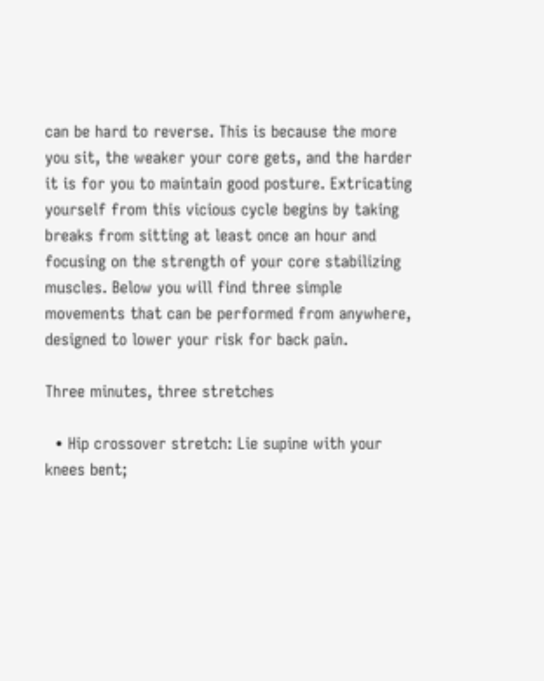can be hard to reverse. This is because the more you sit, the weaker your core gets, and the harder it is for you to maintain good posture. Extricating yourself from this vicious cycle begins by taking breaks from sitting at least once an hour and focusing on the strength of your core stabilizing muscles. Below you will find three simple movements that can be performed from anywhere, designed to lower your risk for back pain.

Three minutes, three stretches

  • Hip crossover stretch: Lie supine with your knees bent;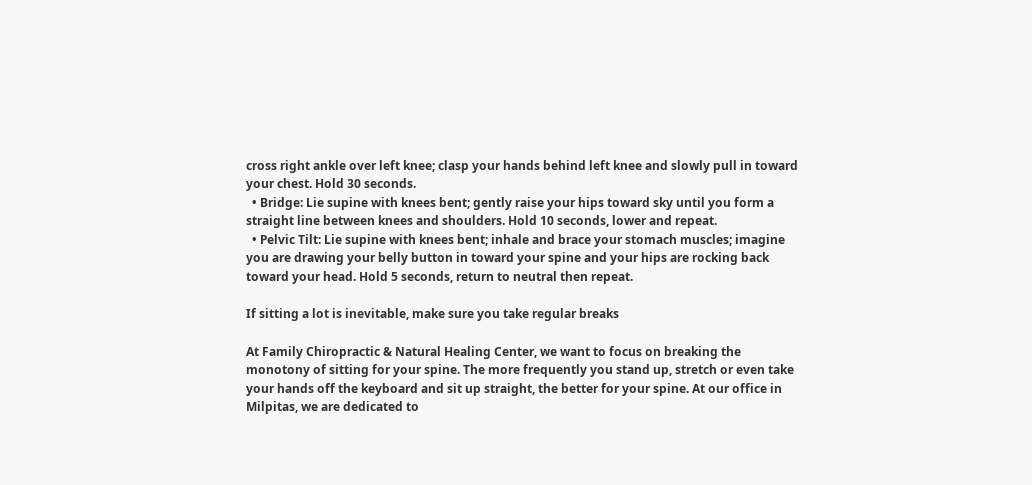cross right ankle over left knee; clasp your hands behind left knee and slowly pull in toward your chest. Hold 30 seconds.
  • Bridge: Lie supine with knees bent; gently raise your hips toward sky until you form a straight line between knees and shoulders. Hold 10 seconds, lower and repeat.
  • Pelvic Tilt: Lie supine with knees bent; inhale and brace your stomach muscles; imagine you are drawing your belly button in toward your spine and your hips are rocking back toward your head. Hold 5 seconds, return to neutral then repeat.

If sitting a lot is inevitable, make sure you take regular breaks

At Family Chiropractic & Natural Healing Center, we want to focus on breaking the monotony of sitting for your spine. The more frequently you stand up, stretch or even take your hands off the keyboard and sit up straight, the better for your spine. At our office in Milpitas, we are dedicated to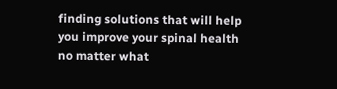finding solutions that will help you improve your spinal health no matter what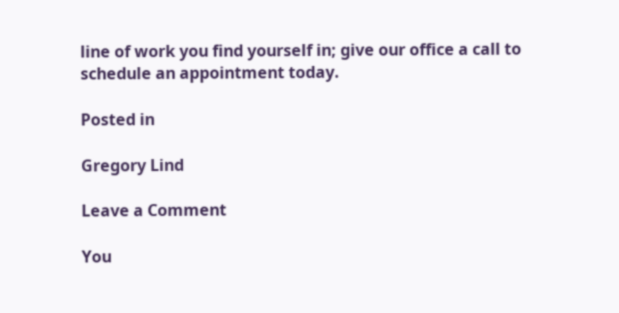line of work you find yourself in; give our office a call to schedule an appointment today.

Posted in

Gregory Lind

Leave a Comment

You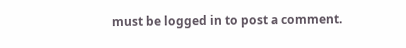must be logged in to post a comment.